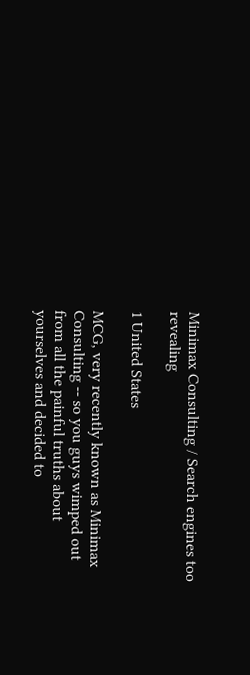Minimax Consulting / Search engines too revealing

1 United States

MCG, very recently known as Minimax Consulting -- so you guys wimped out from all the painful truths about yourselves and decided to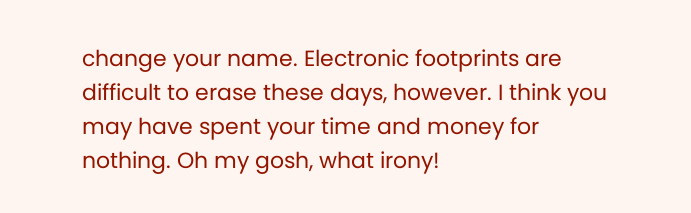change your name. Electronic footprints are difficult to erase these days, however. I think you may have spent your time and money for nothing. Oh my gosh, what irony!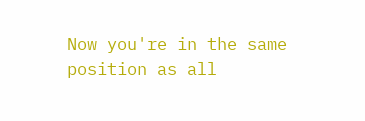Now you're in the same position as all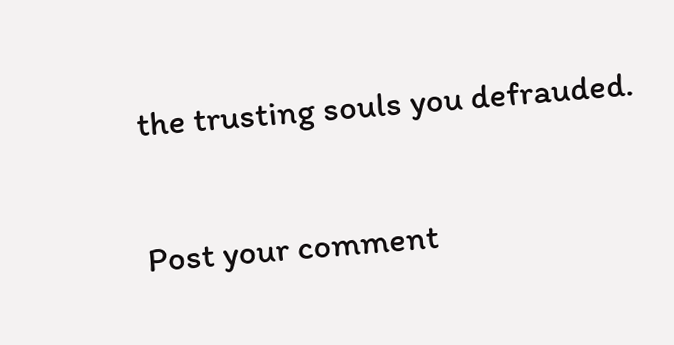the trusting souls you defrauded.


Post your comment